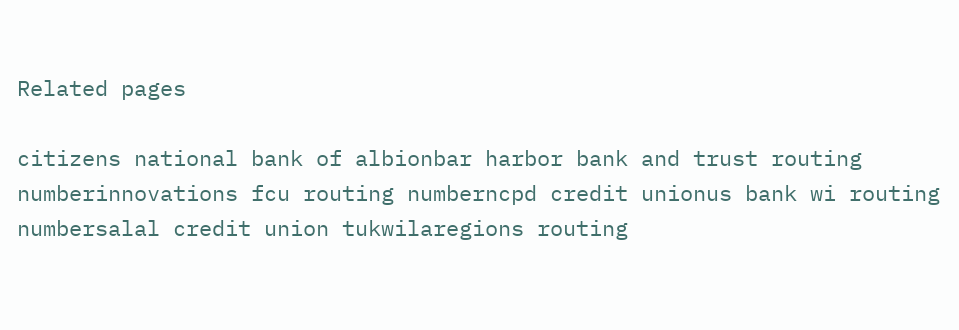Related pages

citizens national bank of albionbar harbor bank and trust routing numberinnovations fcu routing numberncpd credit unionus bank wi routing numbersalal credit union tukwilaregions routing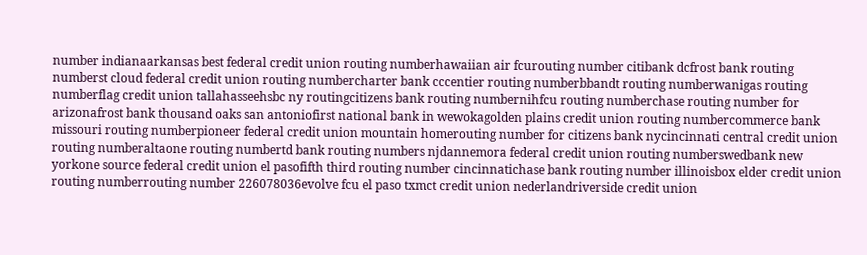number indianaarkansas best federal credit union routing numberhawaiian air fcurouting number citibank dcfrost bank routing numberst cloud federal credit union routing numbercharter bank cccentier routing numberbbandt routing numberwanigas routing numberflag credit union tallahasseehsbc ny routingcitizens bank routing numbernihfcu routing numberchase routing number for arizonafrost bank thousand oaks san antoniofirst national bank in wewokagolden plains credit union routing numbercommerce bank missouri routing numberpioneer federal credit union mountain homerouting number for citizens bank nycincinnati central credit union routing numberaltaone routing numbertd bank routing numbers njdannemora federal credit union routing numberswedbank new yorkone source federal credit union el pasofifth third routing number cincinnatichase bank routing number illinoisbox elder credit union routing numberrouting number 226078036evolve fcu el paso txmct credit union nederlandriverside credit union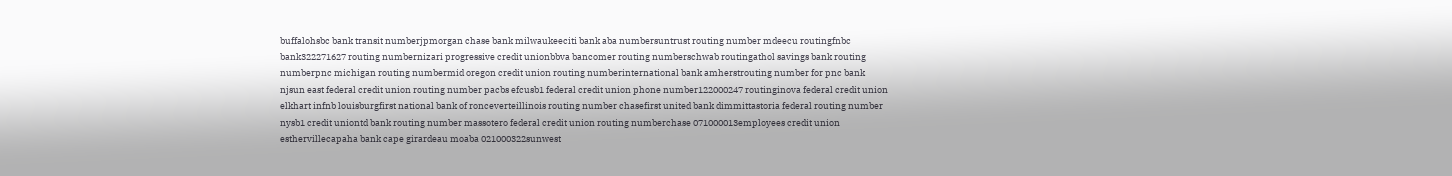buffalohsbc bank transit numberjpmorgan chase bank milwaukeeciti bank aba numbersuntrust routing number mdeecu routingfnbc bank322271627 routing numbernizari progressive credit unionbbva bancomer routing numberschwab routingathol savings bank routing numberpnc michigan routing numbermid oregon credit union routing numberinternational bank amherstrouting number for pnc bank njsun east federal credit union routing number pacbs efcusb1 federal credit union phone number122000247 routinginova federal credit union elkhart infnb louisburgfirst national bank of ronceverteillinois routing number chasefirst united bank dimmittastoria federal routing number nysb1 credit uniontd bank routing number massotero federal credit union routing numberchase 071000013employees credit union esthervillecapaha bank cape girardeau moaba 021000322sunwest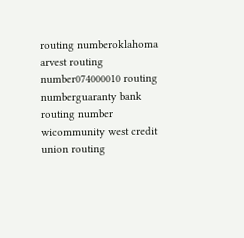routing numberoklahoma arvest routing number074000010 routing numberguaranty bank routing number wicommunity west credit union routing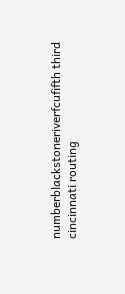numberblackstoneriverfcufifth third cincinnati routing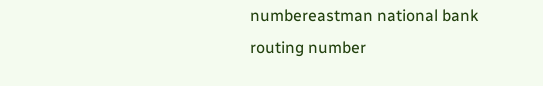numbereastman national bank routing number